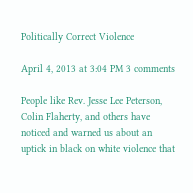Politically Correct Violence

April 4, 2013 at 3:04 PM 3 comments

People like Rev. Jesse Lee Peterson, Colin Flaherty, and others have noticed and warned us about an uptick in black on white violence that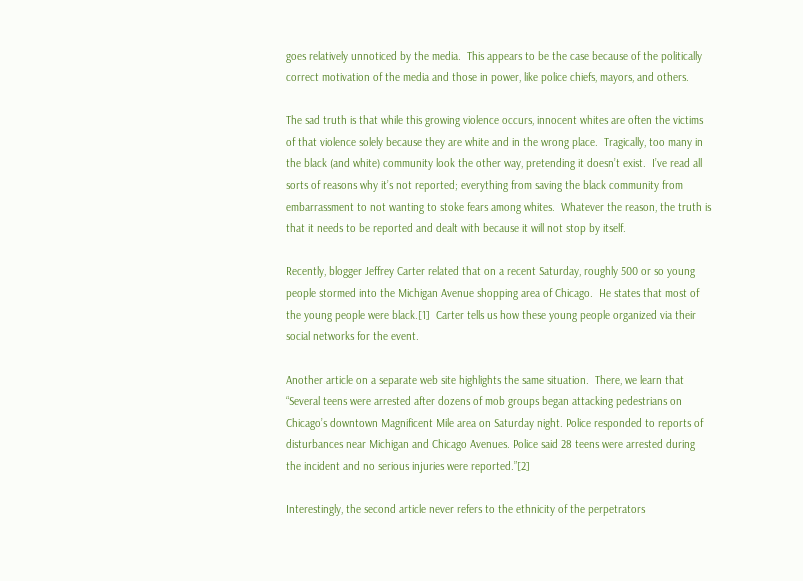goes relatively unnoticed by the media.  This appears to be the case because of the politically correct motivation of the media and those in power, like police chiefs, mayors, and others.

The sad truth is that while this growing violence occurs, innocent whites are often the victims of that violence solely because they are white and in the wrong place.  Tragically, too many in the black (and white) community look the other way, pretending it doesn’t exist.  I’ve read all sorts of reasons why it’s not reported; everything from saving the black community from embarrassment to not wanting to stoke fears among whites.  Whatever the reason, the truth is that it needs to be reported and dealt with because it will not stop by itself.

Recently, blogger Jeffrey Carter related that on a recent Saturday, roughly 500 or so young people stormed into the Michigan Avenue shopping area of Chicago.  He states that most of the young people were black.[1]  Carter tells us how these young people organized via their social networks for the event.

Another article on a separate web site highlights the same situation.  There, we learn that “Several teens were arrested after dozens of mob groups began attacking pedestrians on Chicago’s downtown Magnificent Mile area on Saturday night. Police responded to reports of disturbances near Michigan and Chicago Avenues. Police said 28 teens were arrested during the incident and no serious injuries were reported.”[2]

Interestingly, the second article never refers to the ethnicity of the perpetrators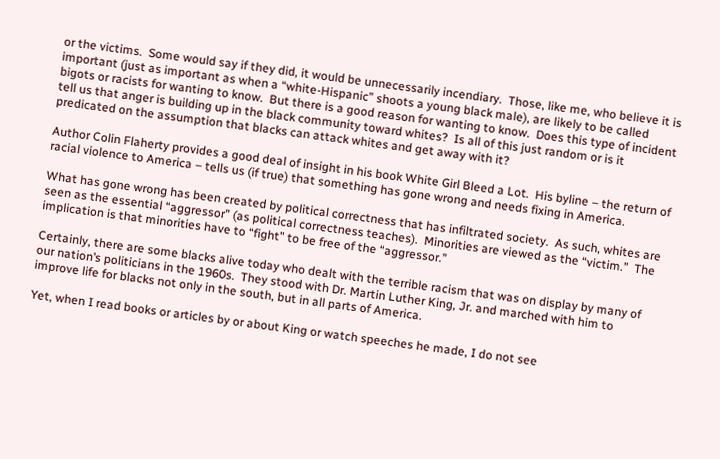or the victims.  Some would say if they did, it would be unnecessarily incendiary.  Those, like me, who believe it is important (just as important as when a “white-Hispanic” shoots a young black male), are likely to be called bigots or racists for wanting to know.  But there is a good reason for wanting to know.  Does this type of incident tell us that anger is building up in the black community toward whites?  Is all of this just random or is it predicated on the assumption that blacks can attack whites and get away with it?

Author Colin Flaherty provides a good deal of insight in his book White Girl Bleed a Lot.  His byline – the return of racial violence to America – tells us (if true) that something has gone wrong and needs fixing in America.

What has gone wrong has been created by political correctness that has infiltrated society.  As such, whites are seen as the essential “aggressor” (as political correctness teaches).  Minorities are viewed as the “victim.”  The implication is that minorities have to “fight” to be free of the “aggressor.”

Certainly, there are some blacks alive today who dealt with the terrible racism that was on display by many of our nation’s politicians in the 1960s.  They stood with Dr. Martin Luther King, Jr. and marched with him to improve life for blacks not only in the south, but in all parts of America.

Yet, when I read books or articles by or about King or watch speeches he made, I do not see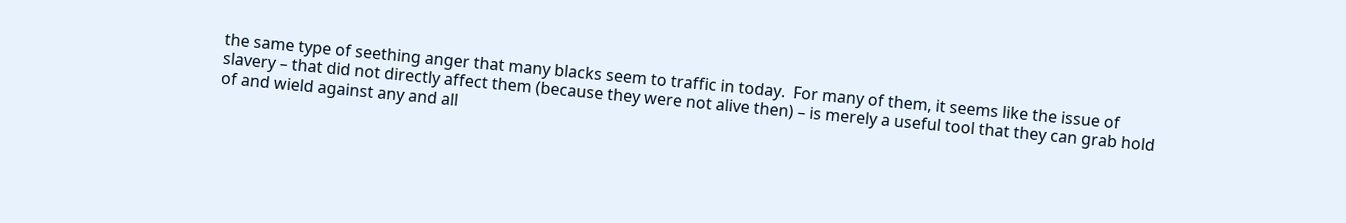the same type of seething anger that many blacks seem to traffic in today.  For many of them, it seems like the issue of slavery – that did not directly affect them (because they were not alive then) – is merely a useful tool that they can grab hold of and wield against any and all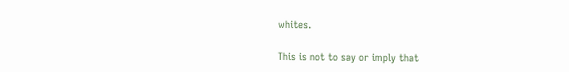whites.

This is not to say or imply that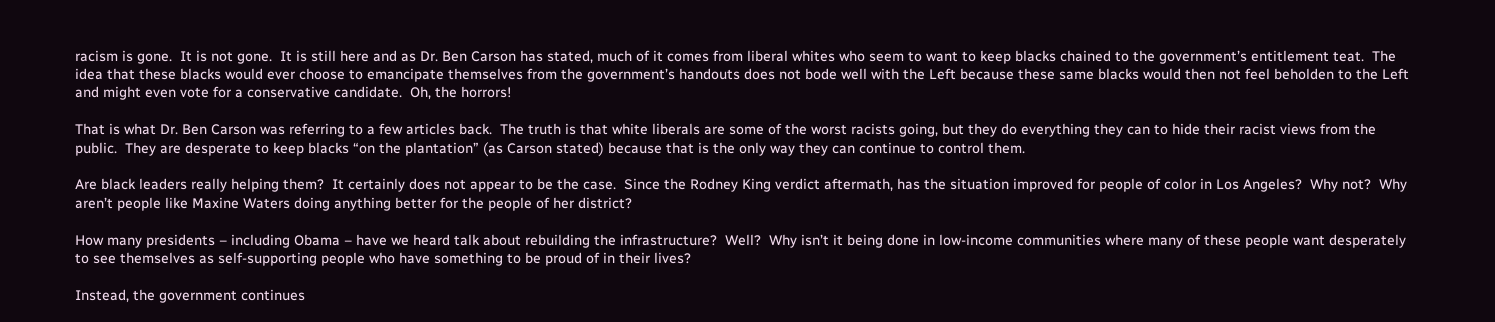racism is gone.  It is not gone.  It is still here and as Dr. Ben Carson has stated, much of it comes from liberal whites who seem to want to keep blacks chained to the government’s entitlement teat.  The idea that these blacks would ever choose to emancipate themselves from the government’s handouts does not bode well with the Left because these same blacks would then not feel beholden to the Left and might even vote for a conservative candidate.  Oh, the horrors!

That is what Dr. Ben Carson was referring to a few articles back.  The truth is that white liberals are some of the worst racists going, but they do everything they can to hide their racist views from the public.  They are desperate to keep blacks “on the plantation” (as Carson stated) because that is the only way they can continue to control them.

Are black leaders really helping them?  It certainly does not appear to be the case.  Since the Rodney King verdict aftermath, has the situation improved for people of color in Los Angeles?  Why not?  Why aren’t people like Maxine Waters doing anything better for the people of her district?

How many presidents – including Obama – have we heard talk about rebuilding the infrastructure?  Well?  Why isn’t it being done in low-income communities where many of these people want desperately to see themselves as self-supporting people who have something to be proud of in their lives?

Instead, the government continues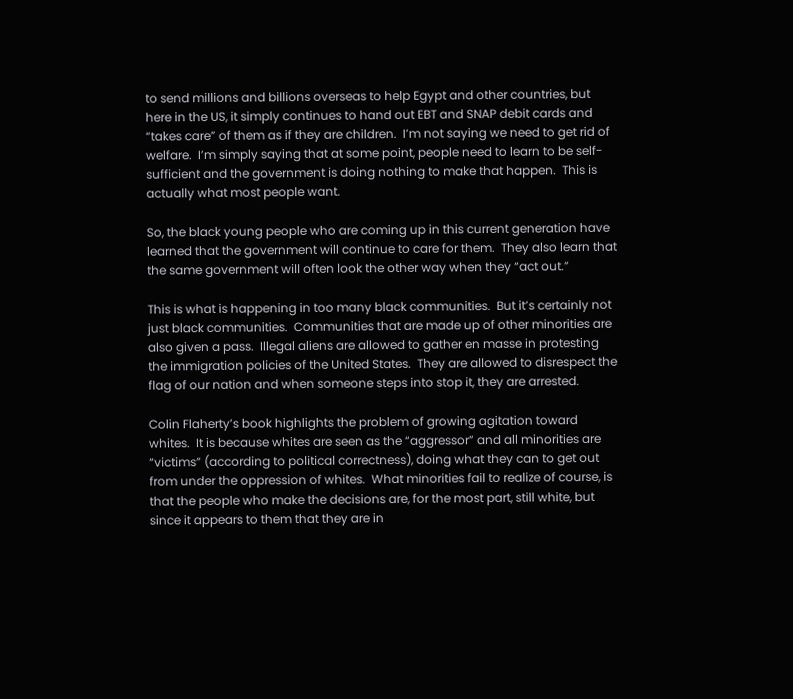to send millions and billions overseas to help Egypt and other countries, but here in the US, it simply continues to hand out EBT and SNAP debit cards and “takes care” of them as if they are children.  I’m not saying we need to get rid of welfare.  I’m simply saying that at some point, people need to learn to be self-sufficient and the government is doing nothing to make that happen.  This is actually what most people want.

So, the black young people who are coming up in this current generation have learned that the government will continue to care for them.  They also learn that the same government will often look the other way when they “act out.”

This is what is happening in too many black communities.  But it’s certainly not just black communities.  Communities that are made up of other minorities are also given a pass.  Illegal aliens are allowed to gather en masse in protesting the immigration policies of the United States.  They are allowed to disrespect the flag of our nation and when someone steps into stop it, they are arrested.

Colin Flaherty’s book highlights the problem of growing agitation toward whites.  It is because whites are seen as the “aggressor” and all minorities are “victims” (according to political correctness), doing what they can to get out from under the oppression of whites.  What minorities fail to realize of course, is that the people who make the decisions are, for the most part, still white, but since it appears to them that they are in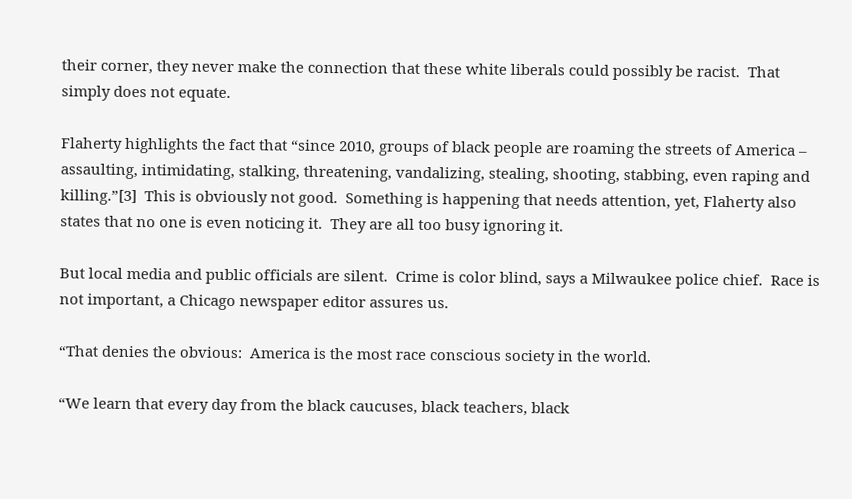their corner, they never make the connection that these white liberals could possibly be racist.  That simply does not equate.

Flaherty highlights the fact that “since 2010, groups of black people are roaming the streets of America – assaulting, intimidating, stalking, threatening, vandalizing, stealing, shooting, stabbing, even raping and killing.”[3]  This is obviously not good.  Something is happening that needs attention, yet, Flaherty also states that no one is even noticing it.  They are all too busy ignoring it.

But local media and public officials are silent.  Crime is color blind, says a Milwaukee police chief.  Race is not important, a Chicago newspaper editor assures us.

“That denies the obvious:  America is the most race conscious society in the world.

“We learn that every day from the black caucuses, black teachers, black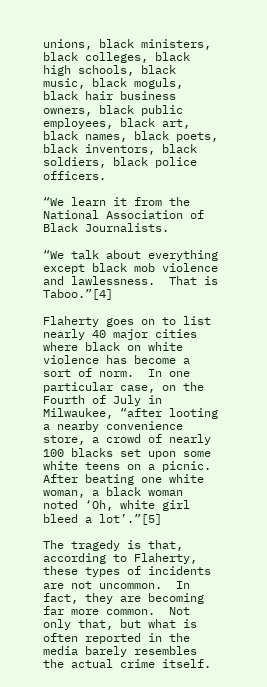unions, black ministers, black colleges, black high schools, black music, black moguls, black hair business owners, black public employees, black art, black names, black poets, black inventors, black soldiers, black police officers.

“We learn it from the National Association of Black Journalists.

“We talk about everything except black mob violence and lawlessness.  That is Taboo.”[4]

Flaherty goes on to list nearly 40 major cities where black on white violence has become a sort of norm.  In one particular case, on the Fourth of July in Milwaukee, “after looting a nearby convenience store, a crowd of nearly 100 blacks set upon some white teens on a picnic.  After beating one white woman, a black woman noted ‘Oh, white girl bleed a lot’.”[5]

The tragedy is that, according to Flaherty, these types of incidents are not uncommon.  In fact, they are becoming far more common.  Not only that, but what is often reported in the media barely resembles the actual crime itself.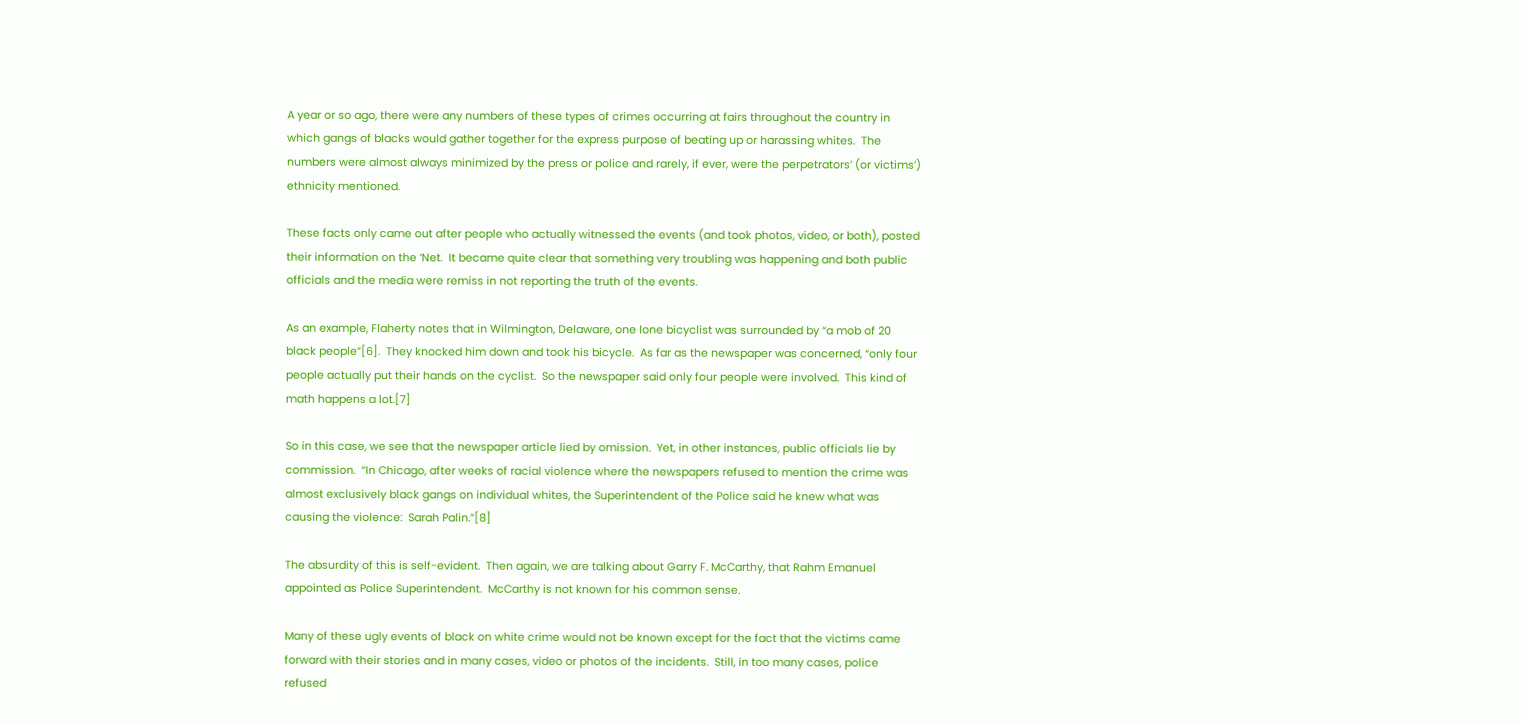A year or so ago, there were any numbers of these types of crimes occurring at fairs throughout the country in which gangs of blacks would gather together for the express purpose of beating up or harassing whites.  The numbers were almost always minimized by the press or police and rarely, if ever, were the perpetrators’ (or victims’) ethnicity mentioned.

These facts only came out after people who actually witnessed the events (and took photos, video, or both), posted their information on the ‘Net.  It became quite clear that something very troubling was happening and both public officials and the media were remiss in not reporting the truth of the events.

As an example, Flaherty notes that in Wilmington, Delaware, one lone bicyclist was surrounded by “a mob of 20 black people”[6].  They knocked him down and took his bicycle.  As far as the newspaper was concerned, “only four people actually put their hands on the cyclist.  So the newspaper said only four people were involved.  This kind of math happens a lot.[7]

So in this case, we see that the newspaper article lied by omission.  Yet, in other instances, public officials lie by commission.  “In Chicago, after weeks of racial violence where the newspapers refused to mention the crime was almost exclusively black gangs on individual whites, the Superintendent of the Police said he knew what was causing the violence:  Sarah Palin.”[8]

The absurdity of this is self-evident.  Then again, we are talking about Garry F. McCarthy, that Rahm Emanuel appointed as Police Superintendent.  McCarthy is not known for his common sense.

Many of these ugly events of black on white crime would not be known except for the fact that the victims came forward with their stories and in many cases, video or photos of the incidents.  Still, in too many cases, police refused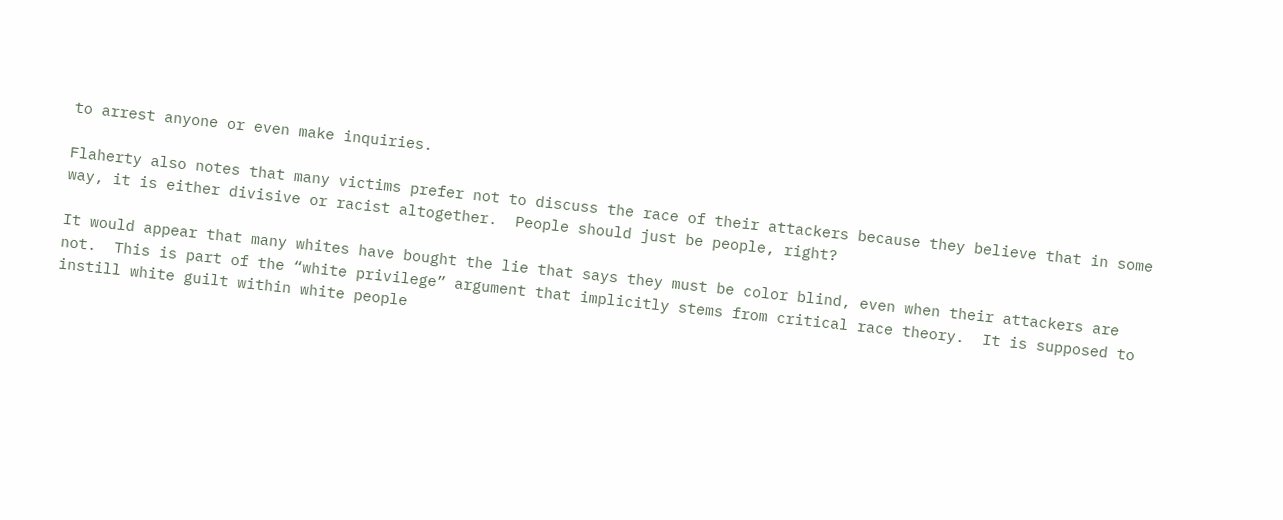to arrest anyone or even make inquiries.

Flaherty also notes that many victims prefer not to discuss the race of their attackers because they believe that in some way, it is either divisive or racist altogether.  People should just be people, right?

It would appear that many whites have bought the lie that says they must be color blind, even when their attackers are not.  This is part of the “white privilege” argument that implicitly stems from critical race theory.  It is supposed to instill white guilt within white people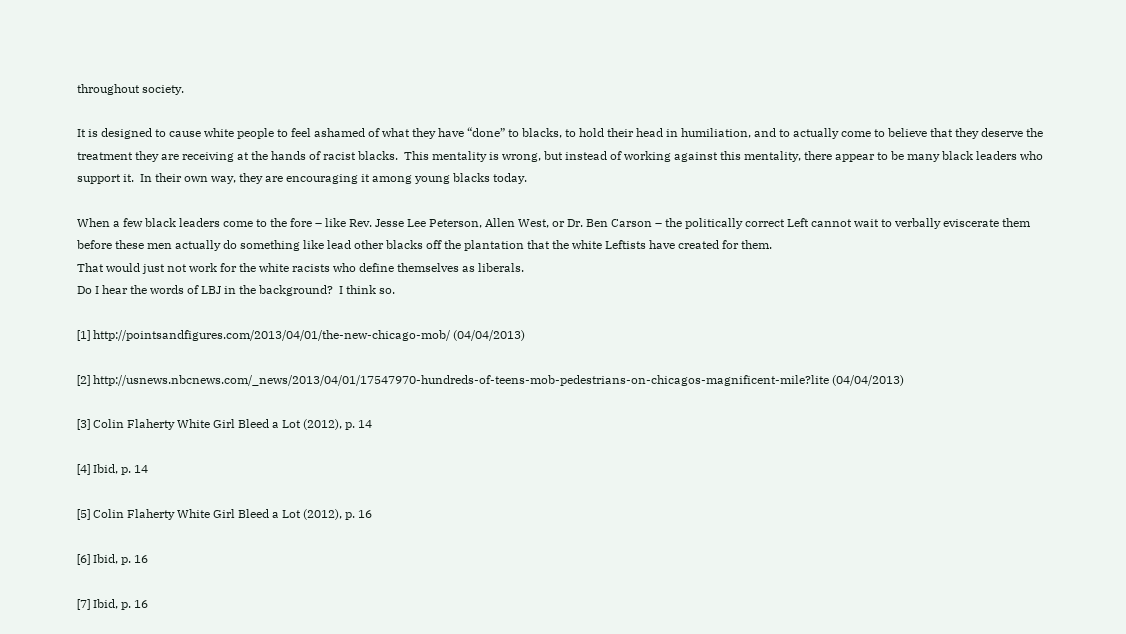throughout society.

It is designed to cause white people to feel ashamed of what they have “done” to blacks, to hold their head in humiliation, and to actually come to believe that they deserve the treatment they are receiving at the hands of racist blacks.  This mentality is wrong, but instead of working against this mentality, there appear to be many black leaders who support it.  In their own way, they are encouraging it among young blacks today.

When a few black leaders come to the fore – like Rev. Jesse Lee Peterson, Allen West, or Dr. Ben Carson – the politically correct Left cannot wait to verbally eviscerate them before these men actually do something like lead other blacks off the plantation that the white Leftists have created for them.
That would just not work for the white racists who define themselves as liberals.
Do I hear the words of LBJ in the background?  I think so.

[1] http://pointsandfigures.com/2013/04/01/the-new-chicago-mob/ (04/04/2013)

[2] http://usnews.nbcnews.com/_news/2013/04/01/17547970-hundreds-of-teens-mob-pedestrians-on-chicagos-magnificent-mile?lite (04/04/2013)

[3] Colin Flaherty White Girl Bleed a Lot (2012), p. 14

[4] Ibid, p. 14

[5] Colin Flaherty White Girl Bleed a Lot (2012), p. 16

[6] Ibid, p. 16

[7] Ibid, p. 16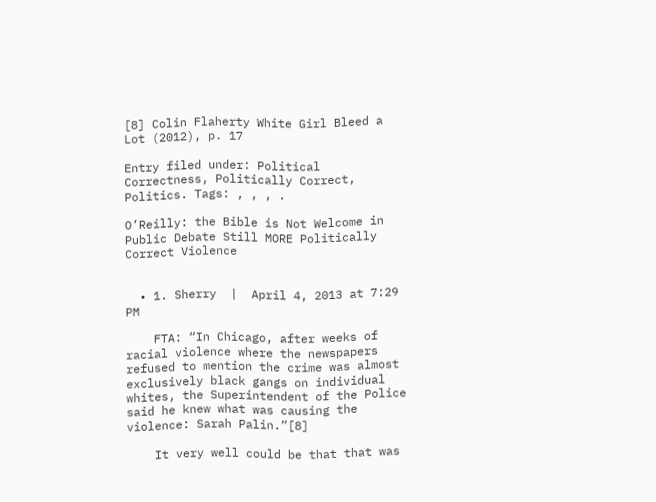[8] Colin Flaherty White Girl Bleed a Lot (2012), p. 17

Entry filed under: Political Correctness, Politically Correct, Politics. Tags: , , , .

O’Reilly: the Bible is Not Welcome in Public Debate Still MORE Politically Correct Violence


  • 1. Sherry  |  April 4, 2013 at 7:29 PM

    FTA: “In Chicago, after weeks of racial violence where the newspapers refused to mention the crime was almost exclusively black gangs on individual whites, the Superintendent of the Police said he knew what was causing the violence: Sarah Palin.”[8]

    It very well could be that that was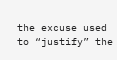the excuse used to “justify” the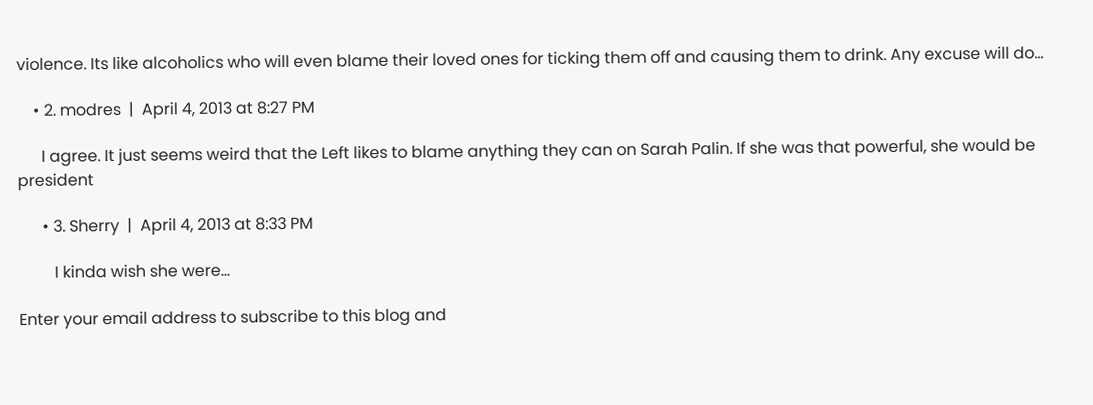violence. Its like alcoholics who will even blame their loved ones for ticking them off and causing them to drink. Any excuse will do…

    • 2. modres  |  April 4, 2013 at 8:27 PM

      I agree. It just seems weird that the Left likes to blame anything they can on Sarah Palin. If she was that powerful, she would be president

      • 3. Sherry  |  April 4, 2013 at 8:33 PM

         I kinda wish she were…

Enter your email address to subscribe to this blog and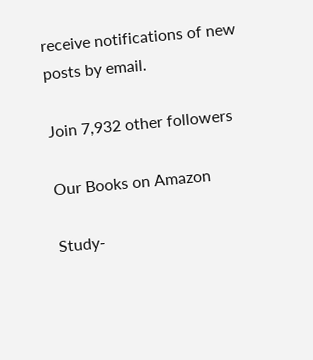receive notifications of new posts by email.

Join 7,932 other followers

Our Books on Amazon

Study-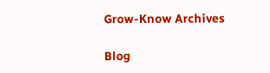Grow-Know Archives

Blog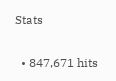Stats

  • 847,671 hits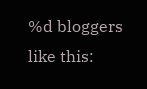%d bloggers like this: